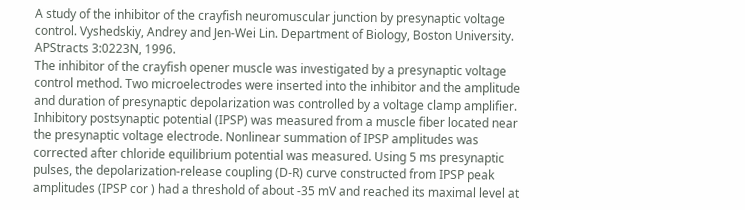A study of the inhibitor of the crayfish neuromuscular junction by presynaptic voltage control. Vyshedskiy, Andrey and Jen-Wei Lin. Department of Biology, Boston University.
APStracts 3:0223N, 1996.
The inhibitor of the crayfish opener muscle was investigated by a presynaptic voltage control method. Two microelectrodes were inserted into the inhibitor and the amplitude and duration of presynaptic depolarization was controlled by a voltage clamp amplifier. Inhibitory postsynaptic potential (IPSP) was measured from a muscle fiber located near the presynaptic voltage electrode. Nonlinear summation of IPSP amplitudes was corrected after chloride equilibrium potential was measured. Using 5 ms presynaptic pulses, the depolarization-release coupling (D-R) curve constructed from IPSP peak amplitudes (IPSP cor ) had a threshold of about -35 mV and reached its maximal level at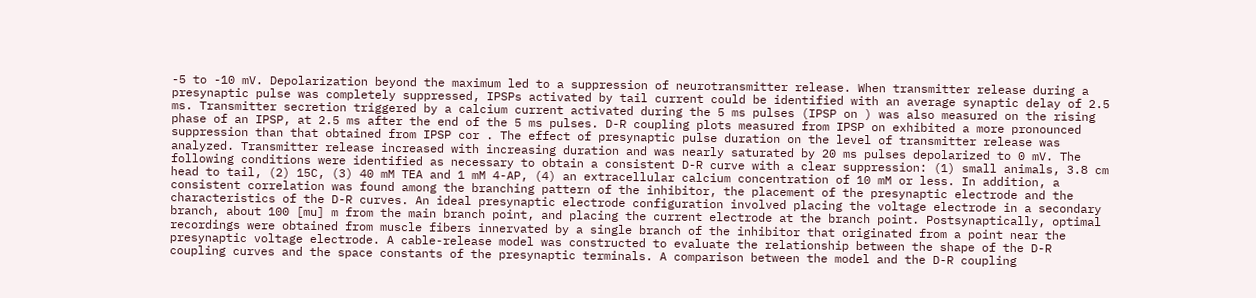-5 to -10 mV. Depolarization beyond the maximum led to a suppression of neurotransmitter release. When transmitter release during a presynaptic pulse was completely suppressed, IPSPs activated by tail current could be identified with an average synaptic delay of 2.5 ms. Transmitter secretion triggered by a calcium current activated during the 5 ms pulses (IPSP on ) was also measured on the rising phase of an IPSP, at 2.5 ms after the end of the 5 ms pulses. D-R coupling plots measured from IPSP on exhibited a more pronounced suppression than that obtained from IPSP cor . The effect of presynaptic pulse duration on the level of transmitter release was analyzed. Transmitter release increased with increasing duration and was nearly saturated by 20 ms pulses depolarized to 0 mV. The following conditions were identified as necessary to obtain a consistent D-R curve with a clear suppression: (1) small animals, 3.8 cm head to tail, (2) 15C, (3) 40 mM TEA and 1 mM 4-AP, (4) an extracellular calcium concentration of 10 mM or less. In addition, a consistent correlation was found among the branching pattern of the inhibitor, the placement of the presynaptic electrode and the characteristics of the D-R curves. An ideal presynaptic electrode configuration involved placing the voltage electrode in a secondary branch, about 100 [mu] m from the main branch point, and placing the current electrode at the branch point. Postsynaptically, optimal recordings were obtained from muscle fibers innervated by a single branch of the inhibitor that originated from a point near the presynaptic voltage electrode. A cable-release model was constructed to evaluate the relationship between the shape of the D-R coupling curves and the space constants of the presynaptic terminals. A comparison between the model and the D-R coupling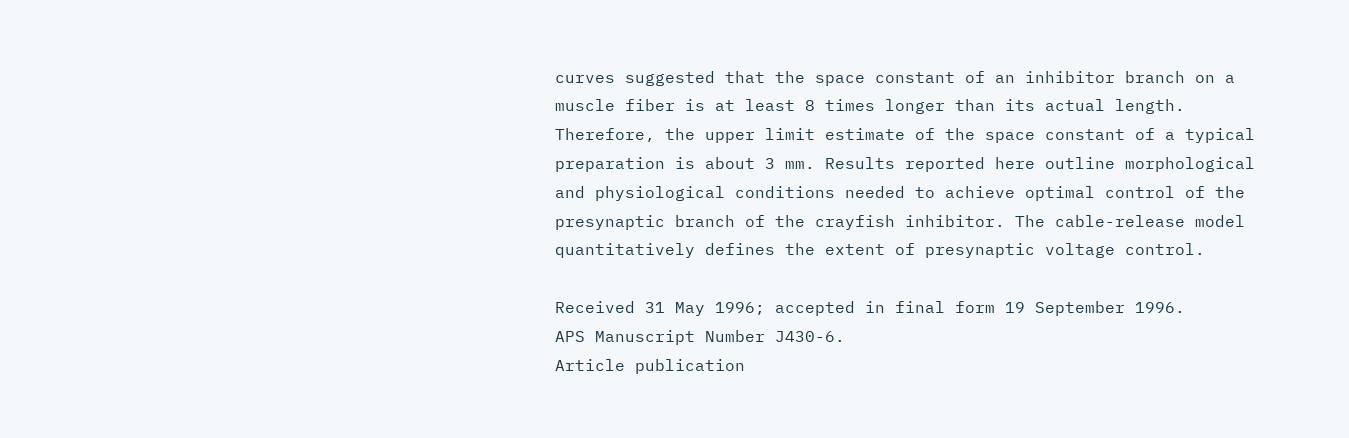curves suggested that the space constant of an inhibitor branch on a muscle fiber is at least 8 times longer than its actual length. Therefore, the upper limit estimate of the space constant of a typical preparation is about 3 mm. Results reported here outline morphological and physiological conditions needed to achieve optimal control of the presynaptic branch of the crayfish inhibitor. The cable-release model quantitatively defines the extent of presynaptic voltage control.

Received 31 May 1996; accepted in final form 19 September 1996.
APS Manuscript Number J430-6.
Article publication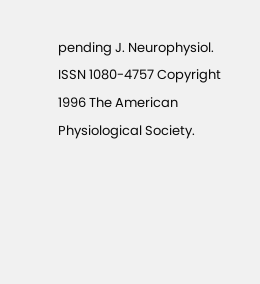pending J. Neurophysiol.
ISSN 1080-4757 Copyright 1996 The American Physiological Society.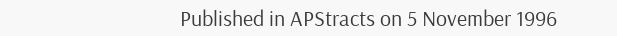Published in APStracts on 5 November 1996